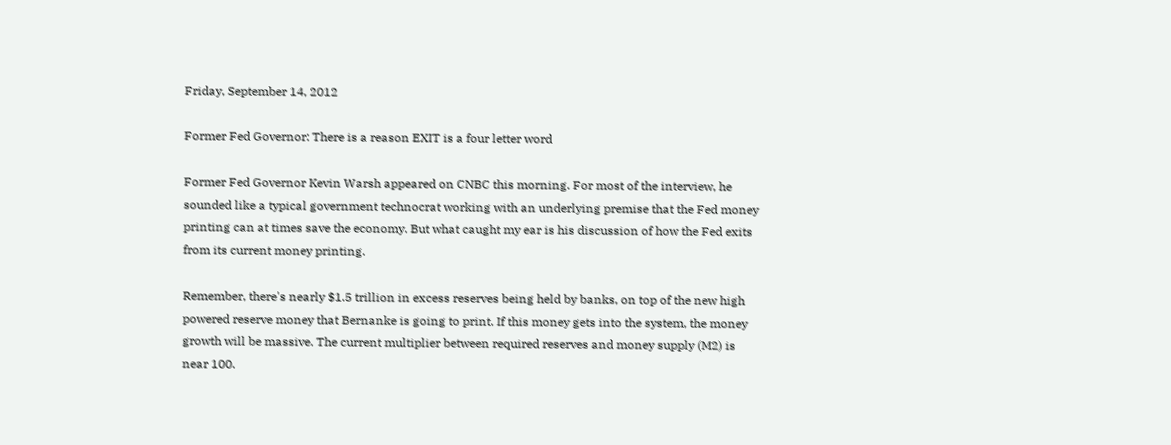Friday, September 14, 2012

Former Fed Governor: There is a reason EXIT is a four letter word

Former Fed Governor Kevin Warsh appeared on CNBC this morning. For most of the interview, he sounded like a typical government technocrat working with an underlying premise that the Fed money printing can at times save the economy. But what caught my ear is his discussion of how the Fed exits from its current money printing.

Remember, there's nearly $1.5 trillion in excess reserves being held by banks, on top of the new high powered reserve money that Bernanke is going to print. If this money gets into the system, the money growth will be massive. The current multiplier between required reserves and money supply (M2) is near 100.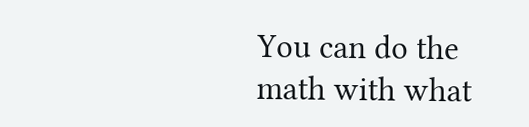You can do the math with what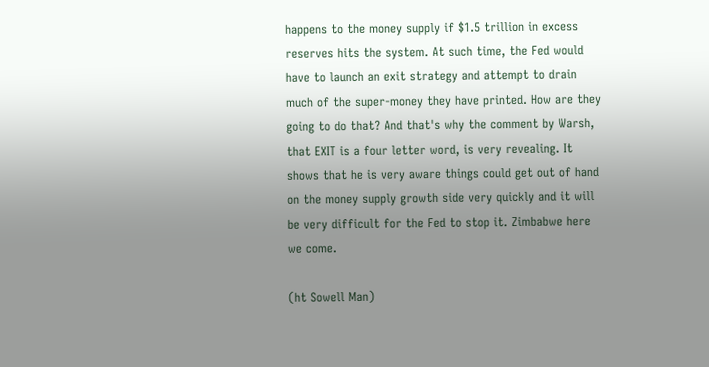happens to the money supply if $1.5 trillion in excess reserves hits the system. At such time, the Fed would have to launch an exit strategy and attempt to drain much of the super-money they have printed. How are they going to do that? And that's why the comment by Warsh, that EXIT is a four letter word, is very revealing. It shows that he is very aware things could get out of hand on the money supply growth side very quickly and it will be very difficult for the Fed to stop it. Zimbabwe here we come.

(ht Sowell Man)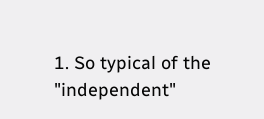1. So typical of the "independent"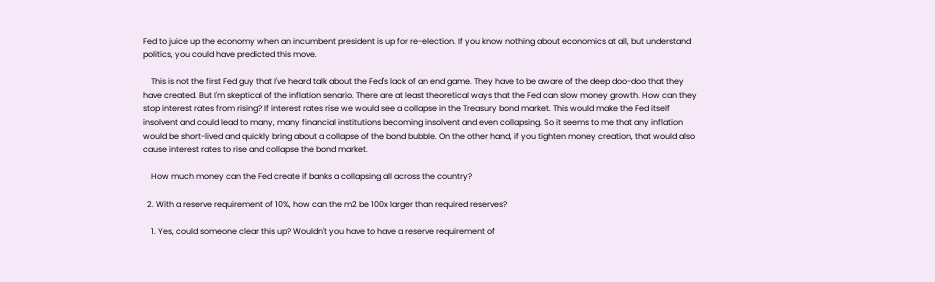Fed to juice up the economy when an incumbent president is up for re-election. If you know nothing about economics at all, but understand politics, you could have predicted this move.

    This is not the first Fed guy that I've heard talk about the Fed's lack of an end game. They have to be aware of the deep doo-doo that they have created. But I'm skeptical of the inflation senario. There are at least theoretical ways that the Fed can slow money growth. How can they stop interest rates from rising? If interest rates rise we would see a collapse in the Treasury bond market. This would make the Fed itself insolvent and could lead to many, many financial institutions becoming insolvent and even collapsing. So it seems to me that any inflation would be short-lived and quickly bring about a collapse of the bond bubble. On the other hand, if you tighten money creation, that would also cause interest rates to rise and collapse the bond market.

    How much money can the Fed create if banks a collapsing all across the country?

  2. With a reserve requirement of 10%, how can the m2 be 100x larger than required reserves?

    1. Yes, could someone clear this up? Wouldn't you have to have a reserve requirement of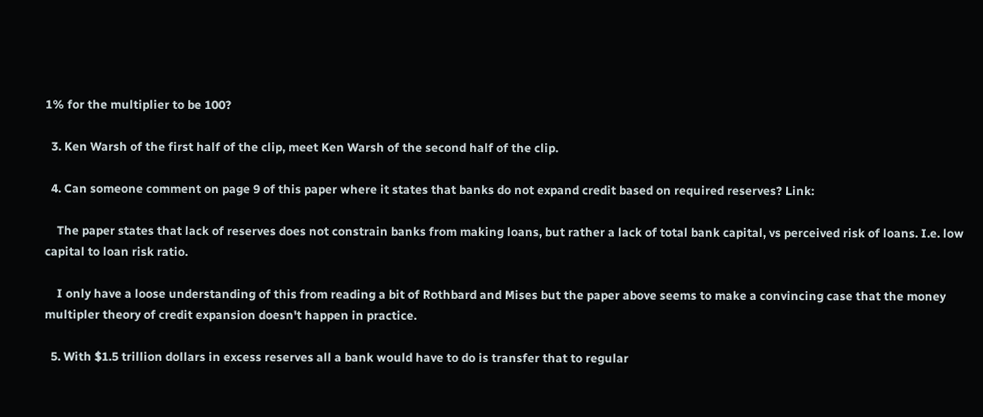1% for the multiplier to be 100?

  3. Ken Warsh of the first half of the clip, meet Ken Warsh of the second half of the clip.

  4. Can someone comment on page 9 of this paper where it states that banks do not expand credit based on required reserves? Link:

    The paper states that lack of reserves does not constrain banks from making loans, but rather a lack of total bank capital, vs perceived risk of loans. I.e. low capital to loan risk ratio.

    I only have a loose understanding of this from reading a bit of Rothbard and Mises but the paper above seems to make a convincing case that the money multipler theory of credit expansion doesn't happen in practice.

  5. With $1.5 trillion dollars in excess reserves all a bank would have to do is transfer that to regular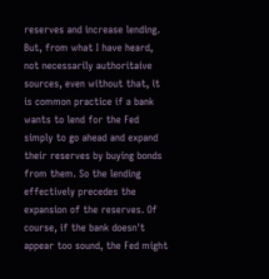reserves and increase lending. But, from what I have heard, not necessarily authoritaive sources, even without that, it is common practice if a bank wants to lend for the Fed simply to go ahead and expand their reserves by buying bonds from them. So the lending effectively precedes the expansion of the reserves. Of course, if the bank doesn't appear too sound, the Fed might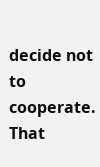decide not to cooperate. That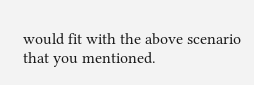would fit with the above scenario that you mentioned.